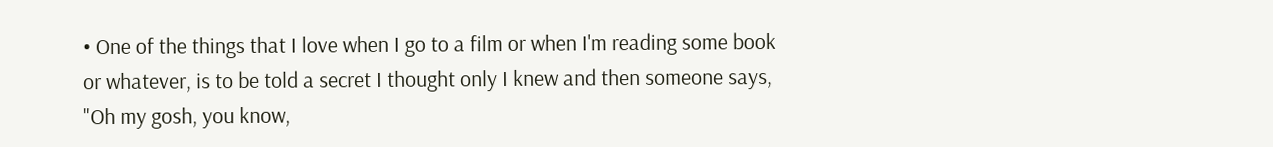• One of the things that I love when I go to a film or when I'm reading some book or whatever, is to be told a secret I thought only I knew and then someone says, "Oh my gosh, you know,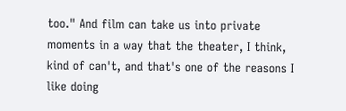too." And film can take us into private moments in a way that the theater, I think, kind of can't, and that's one of the reasons I like doing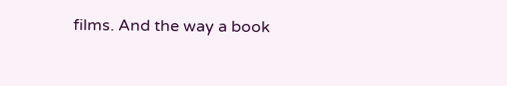films. And the way a book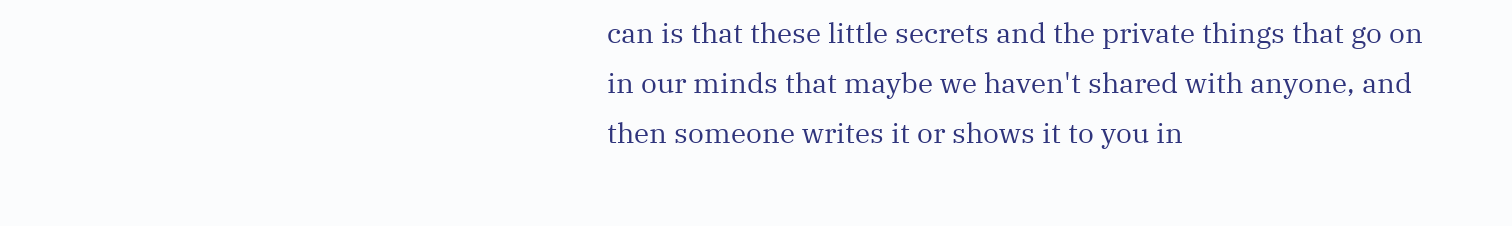can is that these little secrets and the private things that go on in our minds that maybe we haven't shared with anyone, and then someone writes it or shows it to you in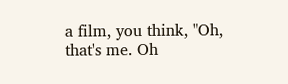a film, you think, "Oh, that's me. Oh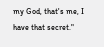my God, that's me, I have that secret."